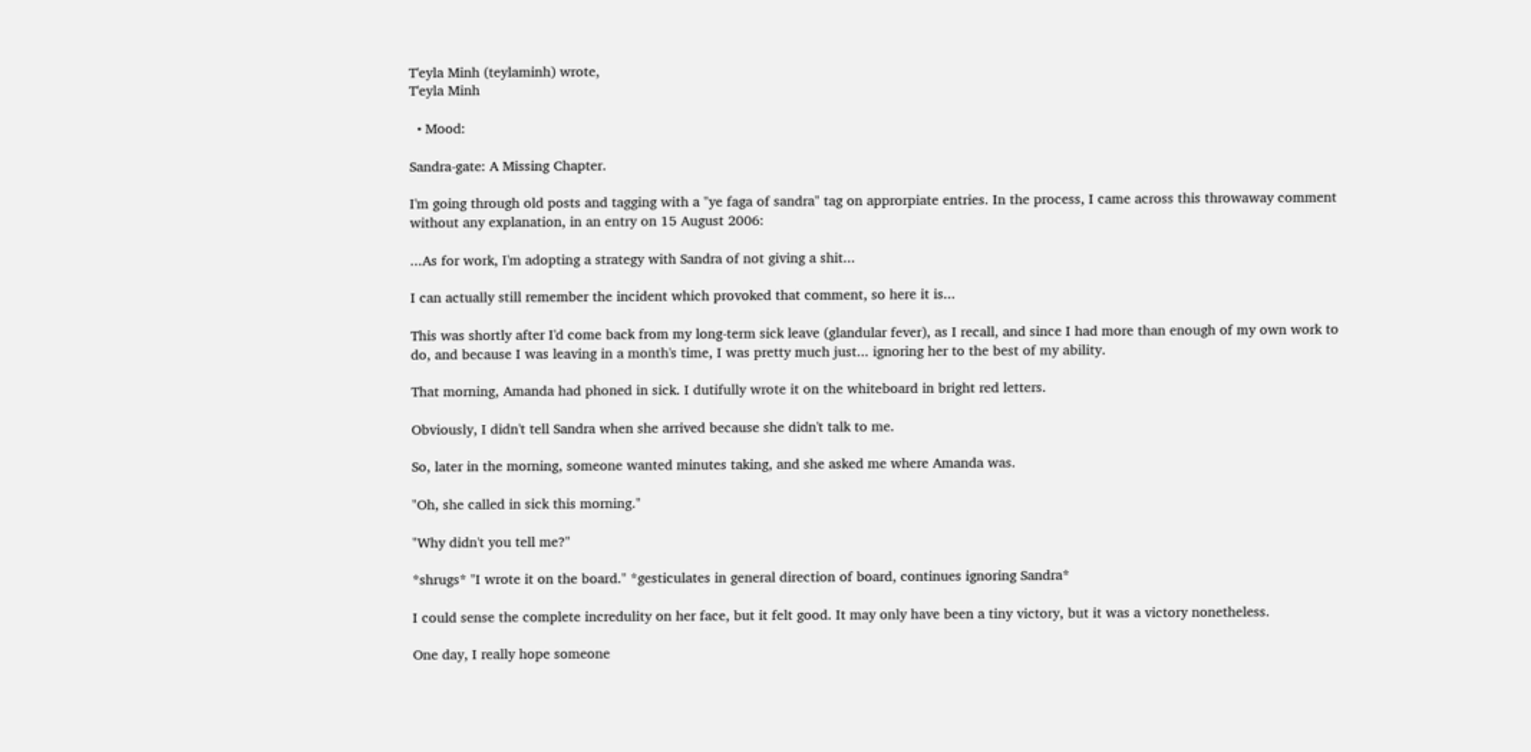T'eyla Minh (teylaminh) wrote,
T'eyla Minh

  • Mood:

Sandra-gate: A Missing Chapter.

I'm going through old posts and tagging with a "ye faga of sandra" tag on approrpiate entries. In the process, I came across this throwaway comment without any explanation, in an entry on 15 August 2006:

...As for work, I'm adopting a strategy with Sandra of not giving a shit...

I can actually still remember the incident which provoked that comment, so here it is...

This was shortly after I'd come back from my long-term sick leave (glandular fever), as I recall, and since I had more than enough of my own work to do, and because I was leaving in a month's time, I was pretty much just... ignoring her to the best of my ability.

That morning, Amanda had phoned in sick. I dutifully wrote it on the whiteboard in bright red letters.

Obviously, I didn't tell Sandra when she arrived because she didn't talk to me.

So, later in the morning, someone wanted minutes taking, and she asked me where Amanda was.

"Oh, she called in sick this morning."

"Why didn't you tell me?"

*shrugs* "I wrote it on the board." *gesticulates in general direction of board, continues ignoring Sandra*

I could sense the complete incredulity on her face, but it felt good. It may only have been a tiny victory, but it was a victory nonetheless.

One day, I really hope someone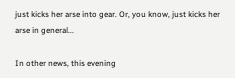just kicks her arse into gear. Or, you know, just kicks her arse in general...

In other news, this evening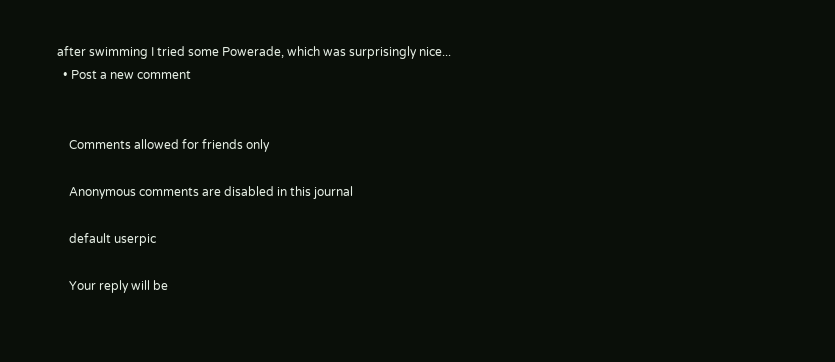after swimming I tried some Powerade, which was surprisingly nice...
  • Post a new comment


    Comments allowed for friends only

    Anonymous comments are disabled in this journal

    default userpic

    Your reply will be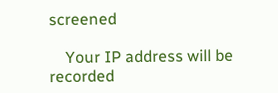screened

    Your IP address will be recorded